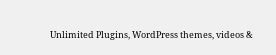Unlimited Plugins, WordPress themes, videos &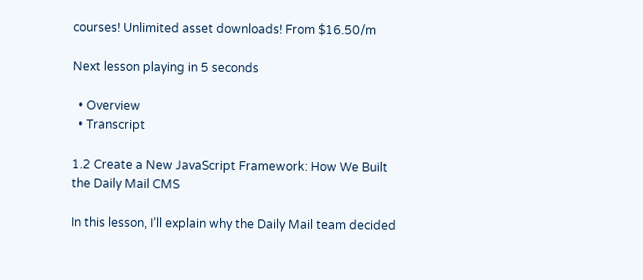courses! Unlimited asset downloads! From $16.50/m

Next lesson playing in 5 seconds

  • Overview
  • Transcript

1.2 Create a New JavaScript Framework: How We Built the Daily Mail CMS

In this lesson, I’ll explain why the Daily Mail team decided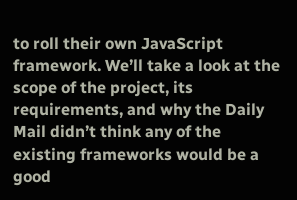to roll their own JavaScript framework. We’ll take a look at the scope of the project, its requirements, and why the Daily Mail didn’t think any of the existing frameworks would be a good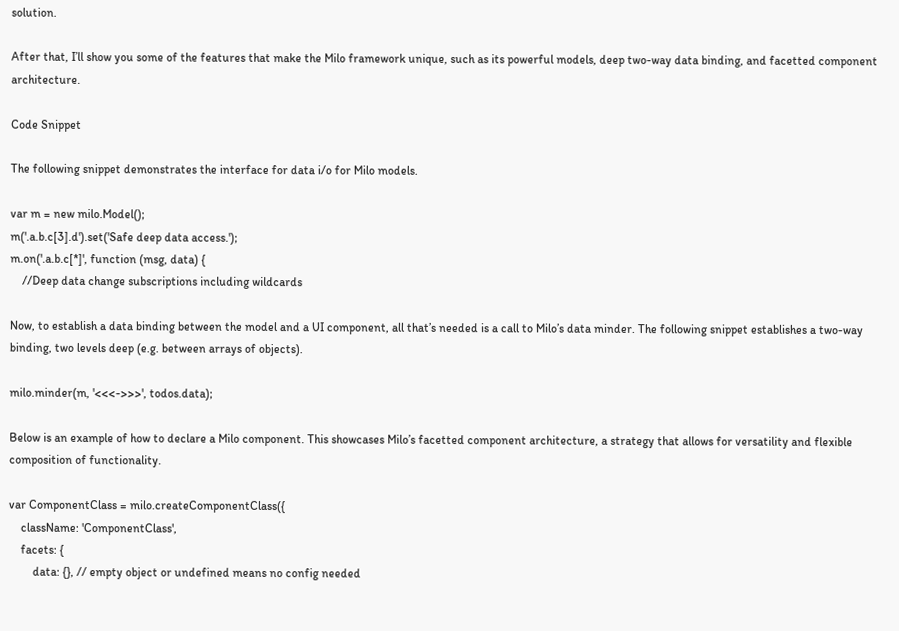solution.

After that, I’ll show you some of the features that make the Milo framework unique, such as its powerful models, deep two-way data binding, and facetted component architecture.

Code Snippet

The following snippet demonstrates the interface for data i/o for Milo models.

var m = new milo.Model();
m('.a.b.c[3].d').set('Safe deep data access.');
m.on('.a.b.c[*]', function (msg, data) {
    //Deep data change subscriptions including wildcards

Now, to establish a data binding between the model and a UI component, all that’s needed is a call to Milo’s data minder. The following snippet establishes a two-way binding, two levels deep (e.g. between arrays of objects).

milo.minder(m, '<<<->>>', todos.data);

Below is an example of how to declare a Milo component. This showcases Milo’s facetted component architecture, a strategy that allows for versatility and flexible composition of functionality.

var ComponentClass = milo.createComponentClass({
    className: 'ComponentClass',
    facets: {
        data: {}, // empty object or undefined means no config needed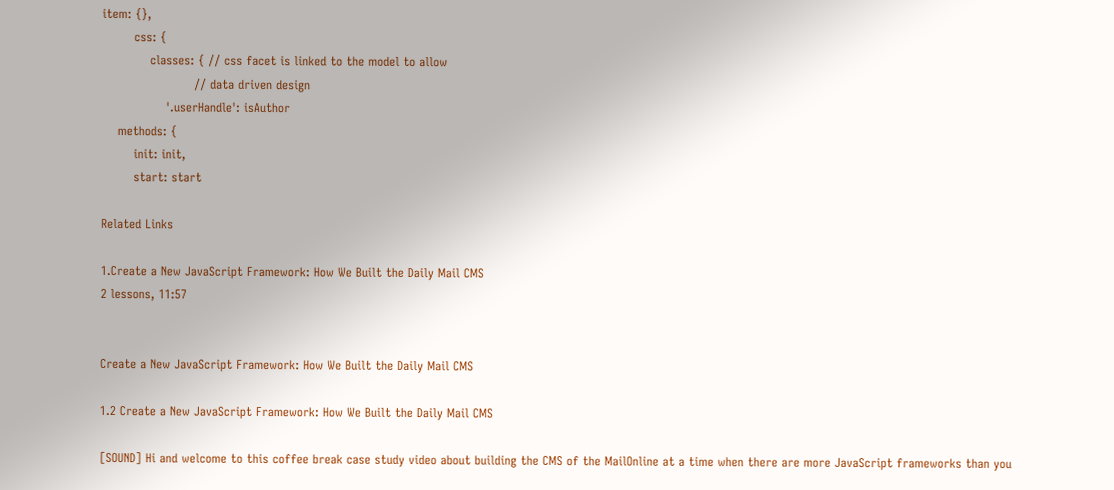item: {},
        css: {
            classes: { // css facet is linked to the model to allow
                       // data driven design
                '.userHandle': isAuthor
    methods: {
        init: init,
        start: start

Related Links

1.Create a New JavaScript Framework: How We Built the Daily Mail CMS
2 lessons, 11:57


Create a New JavaScript Framework: How We Built the Daily Mail CMS

1.2 Create a New JavaScript Framework: How We Built the Daily Mail CMS

[SOUND] Hi and welcome to this coffee break case study video about building the CMS of the MailOnline at a time when there are more JavaScript frameworks than you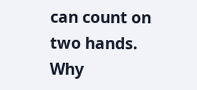can count on two hands. Why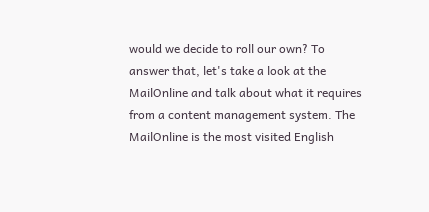would we decide to roll our own? To answer that, let's take a look at the MailOnline and talk about what it requires from a content management system. The MailOnline is the most visited English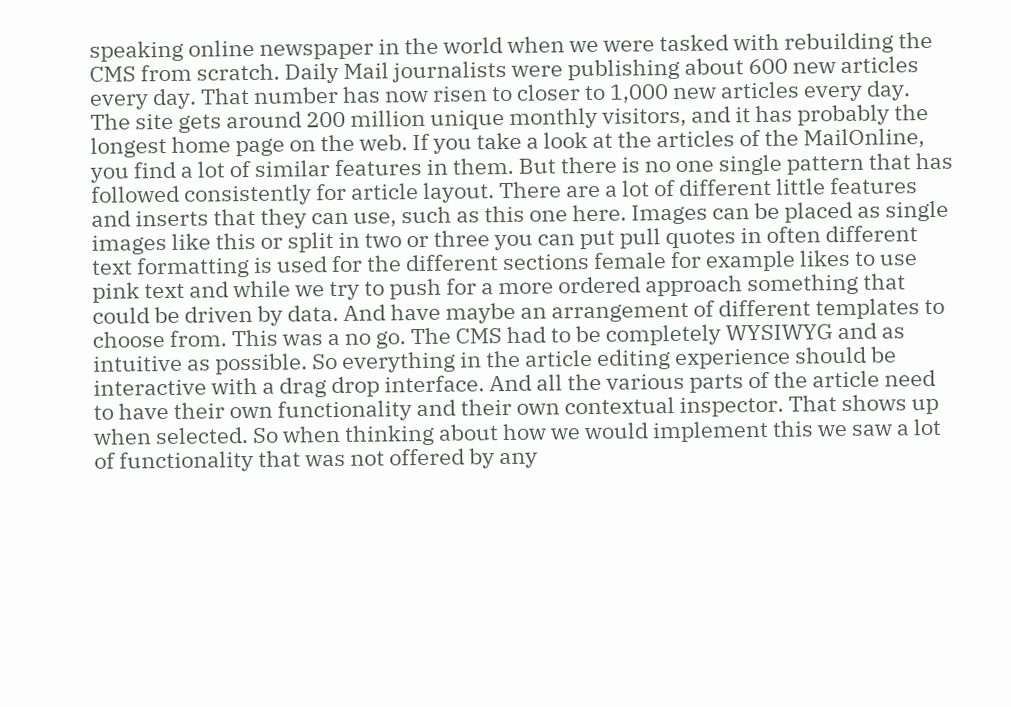speaking online newspaper in the world when we were tasked with rebuilding the CMS from scratch. Daily Mail journalists were publishing about 600 new articles every day. That number has now risen to closer to 1,000 new articles every day. The site gets around 200 million unique monthly visitors, and it has probably the longest home page on the web. If you take a look at the articles of the MailOnline, you find a lot of similar features in them. But there is no one single pattern that has followed consistently for article layout. There are a lot of different little features and inserts that they can use, such as this one here. Images can be placed as single images like this or split in two or three you can put pull quotes in often different text formatting is used for the different sections female for example likes to use pink text and while we try to push for a more ordered approach something that could be driven by data. And have maybe an arrangement of different templates to choose from. This was a no go. The CMS had to be completely WYSIWYG and as intuitive as possible. So everything in the article editing experience should be interactive with a drag drop interface. And all the various parts of the article need to have their own functionality and their own contextual inspector. That shows up when selected. So when thinking about how we would implement this we saw a lot of functionality that was not offered by any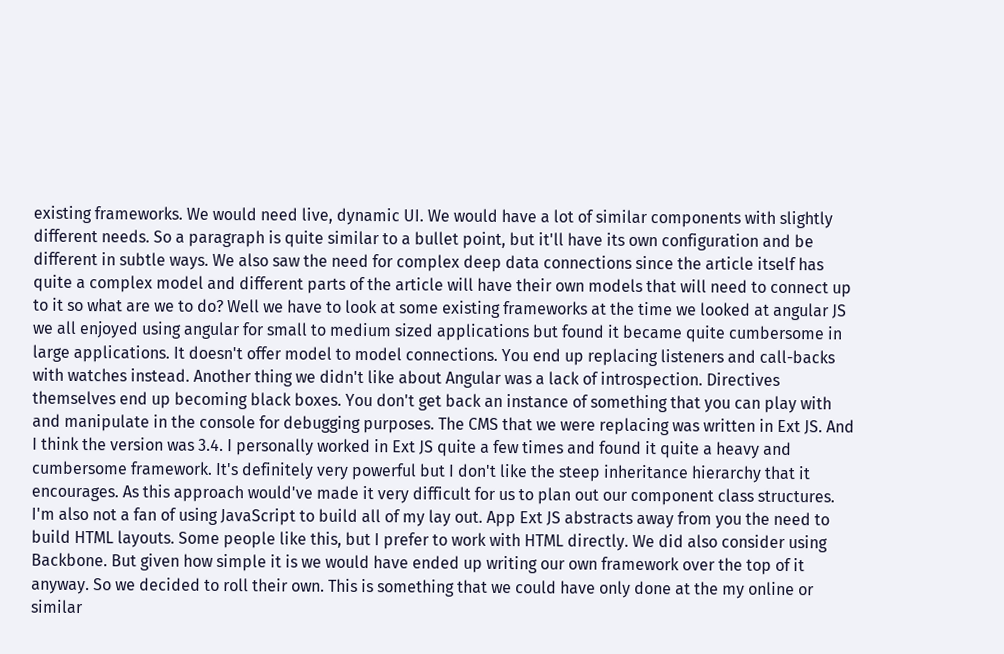existing frameworks. We would need live, dynamic UI. We would have a lot of similar components with slightly different needs. So a paragraph is quite similar to a bullet point, but it'll have its own configuration and be different in subtle ways. We also saw the need for complex deep data connections since the article itself has quite a complex model and different parts of the article will have their own models that will need to connect up to it so what are we to do? Well we have to look at some existing frameworks at the time we looked at angular JS we all enjoyed using angular for small to medium sized applications but found it became quite cumbersome in large applications. It doesn't offer model to model connections. You end up replacing listeners and call-backs with watches instead. Another thing we didn't like about Angular was a lack of introspection. Directives themselves end up becoming black boxes. You don't get back an instance of something that you can play with and manipulate in the console for debugging purposes. The CMS that we were replacing was written in Ext JS. And I think the version was 3.4. I personally worked in Ext JS quite a few times and found it quite a heavy and cumbersome framework. It's definitely very powerful but I don't like the steep inheritance hierarchy that it encourages. As this approach would've made it very difficult for us to plan out our component class structures. I'm also not a fan of using JavaScript to build all of my lay out. App Ext JS abstracts away from you the need to build HTML layouts. Some people like this, but I prefer to work with HTML directly. We did also consider using Backbone. But given how simple it is we would have ended up writing our own framework over the top of it anyway. So we decided to roll their own. This is something that we could have only done at the my online or similar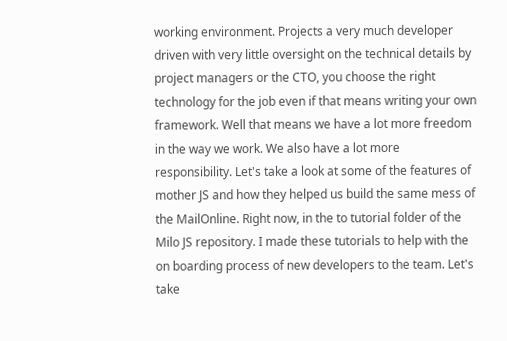working environment. Projects a very much developer driven with very little oversight on the technical details by project managers or the CTO, you choose the right technology for the job even if that means writing your own framework. Well that means we have a lot more freedom in the way we work. We also have a lot more responsibility. Let's take a look at some of the features of mother JS and how they helped us build the same mess of the MailOnline. Right now, in the to tutorial folder of the Milo JS repository. I made these tutorials to help with the on boarding process of new developers to the team. Let's take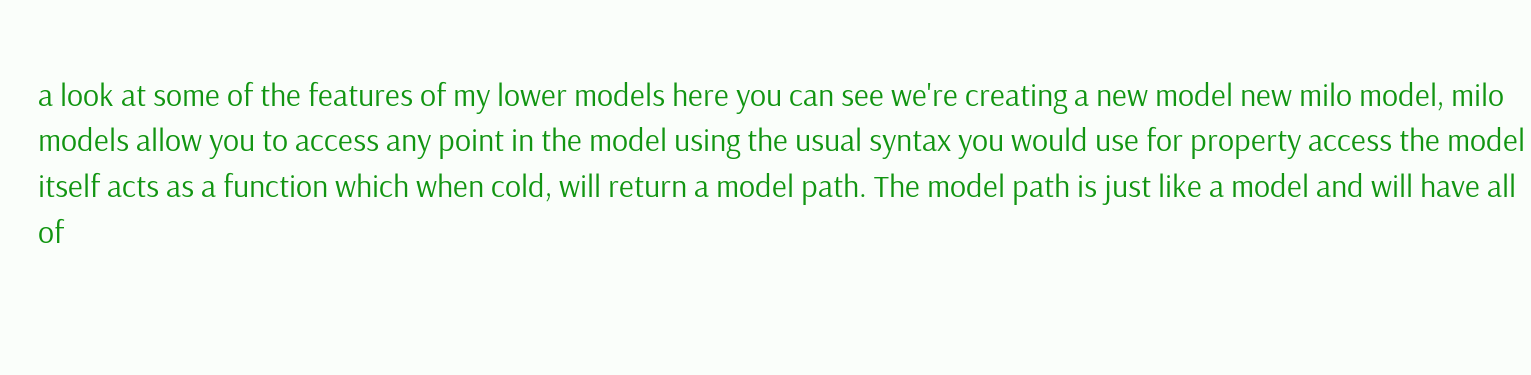a look at some of the features of my lower models here you can see we're creating a new model new milo model, milo models allow you to access any point in the model using the usual syntax you would use for property access the model itself acts as a function which when cold, will return a model path. The model path is just like a model and will have all of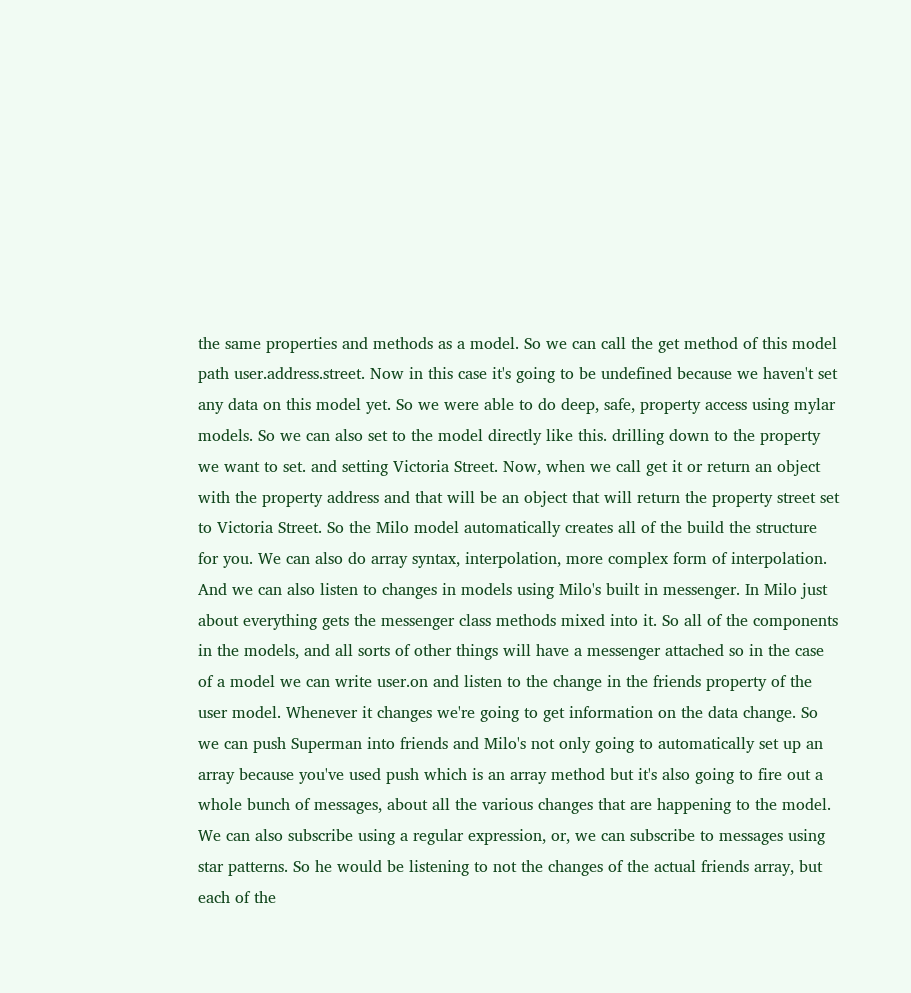the same properties and methods as a model. So we can call the get method of this model path user.address.street. Now in this case it's going to be undefined because we haven't set any data on this model yet. So we were able to do deep, safe, property access using mylar models. So we can also set to the model directly like this. drilling down to the property we want to set. and setting Victoria Street. Now, when we call get it or return an object with the property address and that will be an object that will return the property street set to Victoria Street. So the Milo model automatically creates all of the build the structure for you. We can also do array syntax, interpolation, more complex form of interpolation. And we can also listen to changes in models using Milo's built in messenger. In Milo just about everything gets the messenger class methods mixed into it. So all of the components in the models, and all sorts of other things will have a messenger attached so in the case of a model we can write user.on and listen to the change in the friends property of the user model. Whenever it changes we're going to get information on the data change. So we can push Superman into friends and Milo's not only going to automatically set up an array because you've used push which is an array method but it's also going to fire out a whole bunch of messages, about all the various changes that are happening to the model. We can also subscribe using a regular expression, or, we can subscribe to messages using star patterns. So he would be listening to not the changes of the actual friends array, but each of the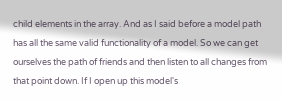child elements in the array. And as I said before a model path has all the same valid functionality of a model. So we can get ourselves the path of friends and then listen to all changes from that point down. If I open up this model's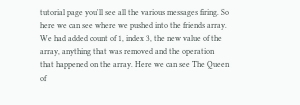tutorial page you'll see all the various messages firing. So here we can see where we pushed into the friends array. We had added count of 1, index 3, the new value of the array, anything that was removed and the operation that happened on the array. Here we can see The Queen of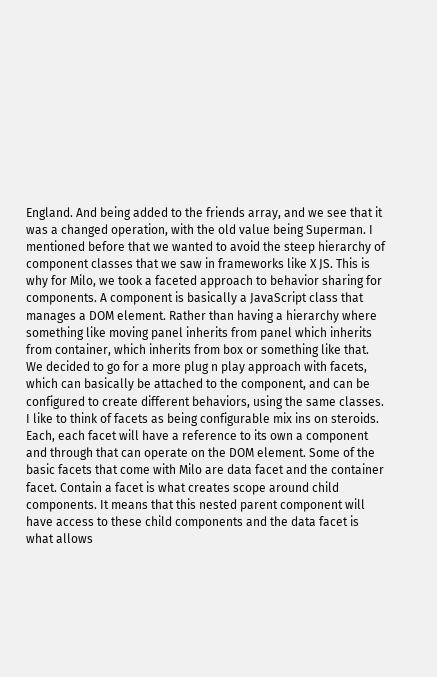England. And being added to the friends array, and we see that it was a changed operation, with the old value being Superman. I mentioned before that we wanted to avoid the steep hierarchy of component classes that we saw in frameworks like X JS. This is why for Milo, we took a faceted approach to behavior sharing for components. A component is basically a JavaScript class that manages a DOM element. Rather than having a hierarchy where something like moving panel inherits from panel which inherits from container, which inherits from box or something like that. We decided to go for a more plug n play approach with facets, which can basically be attached to the component, and can be configured to create different behaviors, using the same classes. I like to think of facets as being configurable mix ins on steroids. Each, each facet will have a reference to its own a component and through that can operate on the DOM element. Some of the basic facets that come with Milo are data facet and the container facet. Contain a facet is what creates scope around child components. It means that this nested parent component will have access to these child components and the data facet is what allows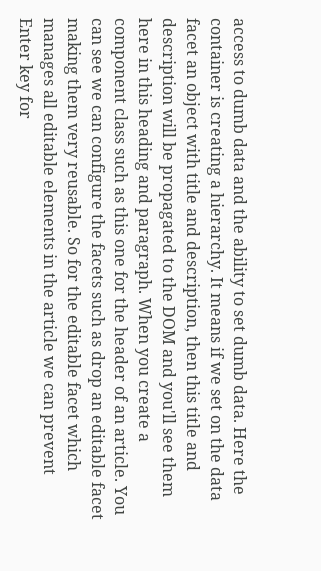access to dumb data and the ability to set dumb data. Here the container is creating a hierarchy. It means if we set on the data facet an object with title and description, then this title and description will be propagated to the DOM and you'll see them here in this heading and paragraph. When you create a component class such as this one for the header of an article. You can see we can configure the facets such as drop an editable facet making them very reusable. So for the editable facet which manages all editable elements in the article we can prevent Enter key for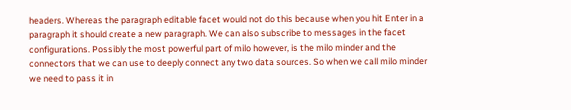headers. Whereas the paragraph editable facet would not do this because when you hit Enter in a paragraph it should create a new paragraph. We can also subscribe to messages in the facet configurations. Possibly the most powerful part of milo however, is the milo minder and the connectors that we can use to deeply connect any two data sources. So when we call milo minder we need to pass it in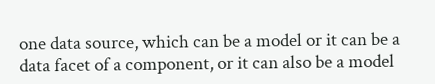one data source, which can be a model or it can be a data facet of a component, or it can also be a model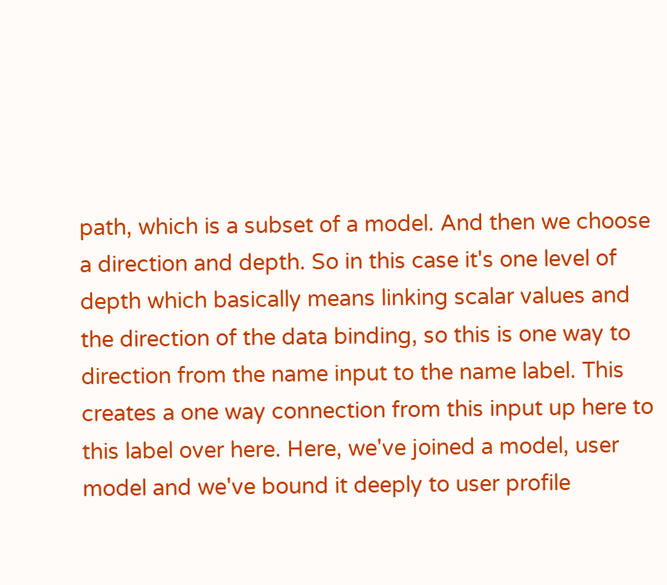path, which is a subset of a model. And then we choose a direction and depth. So in this case it's one level of depth which basically means linking scalar values and the direction of the data binding, so this is one way to direction from the name input to the name label. This creates a one way connection from this input up here to this label over here. Here, we've joined a model, user model and we've bound it deeply to user profile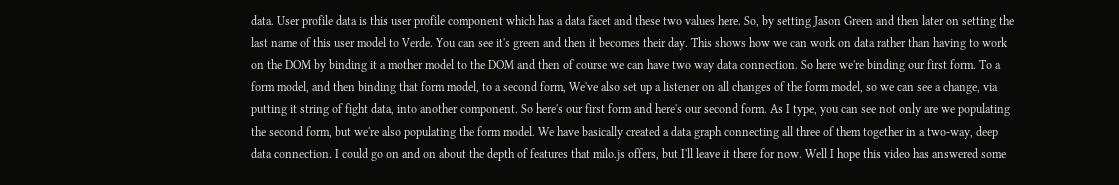data. User profile data is this user profile component which has a data facet and these two values here. So, by setting Jason Green and then later on setting the last name of this user model to Verde. You can see it's green and then it becomes their day. This shows how we can work on data rather than having to work on the DOM by binding it a mother model to the DOM and then of course we can have two way data connection. So here we're binding our first form. To a form model, and then binding that form model, to a second form, We've also set up a listener on all changes of the form model, so we can see a change, via putting it string of fight data, into another component. So here's our first form and here's our second form. As I type, you can see not only are we populating the second form, but we're also populating the form model. We have basically created a data graph connecting all three of them together in a two-way, deep data connection. I could go on and on about the depth of features that milo.js offers, but I'll leave it there for now. Well I hope this video has answered some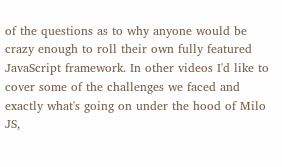of the questions as to why anyone would be crazy enough to roll their own fully featured JavaScript framework. In other videos I'd like to cover some of the challenges we faced and exactly what's going on under the hood of Milo JS,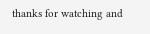thanks for watching and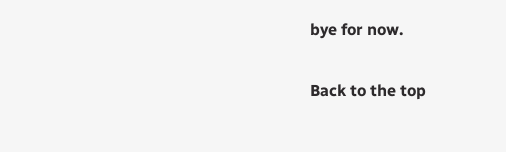bye for now.

Back to the top